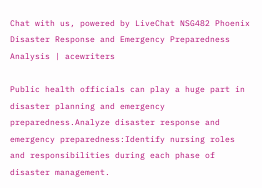Chat with us, powered by LiveChat NSG482 Phoenix Disaster Response and Emergency Preparedness Analysis | acewriters

Public health officials can play a huge part in disaster planning and emergency preparedness.Analyze disaster response and emergency preparedness:Identify nursing roles and responsibilities during each phase of disaster management.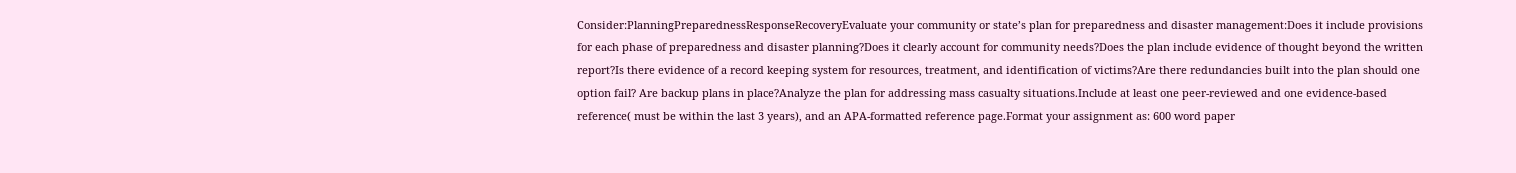Consider:PlanningPreparednessResponseRecoveryEvaluate your community or state’s plan for preparedness and disaster management:Does it include provisions for each phase of preparedness and disaster planning?Does it clearly account for community needs?Does the plan include evidence of thought beyond the written report?Is there evidence of a record keeping system for resources, treatment, and identification of victims?Are there redundancies built into the plan should one option fail? Are backup plans in place?Analyze the plan for addressing mass casualty situations.Include at least one peer-reviewed and one evidence-based reference( must be within the last 3 years), and an APA-formatted reference page.Format your assignment as: 600 word paper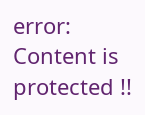error: Content is protected !!